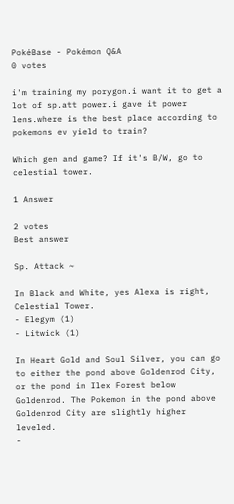PokéBase - Pokémon Q&A
0 votes

i'm training my porygon.i want it to get a lot of sp.att power.i gave it power lens.where is the best place according to pokemons ev yield to train?

Which gen and game? If it's B/W, go to celestial tower.

1 Answer

2 votes
Best answer

Sp. Attack ~

In Black and White, yes Alexa is right, Celestial Tower.
- Elegym (1)
- Litwick (1)

In Heart Gold and Soul Silver, you can go to either the pond above Goldenrod City, or the pond in Ilex Forest below Goldenrod. The Pokemon in the pond above Goldenrod City are slightly higher leveled.
-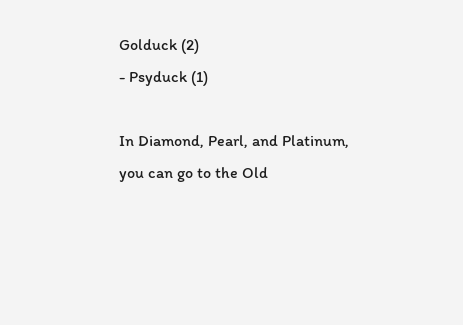Golduck (2)
- Psyduck (1)

In Diamond, Pearl, and Platinum, you can go to the Old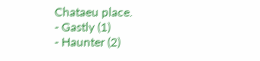Chataeu place.
- Gastly (1)
- Haunter (2)